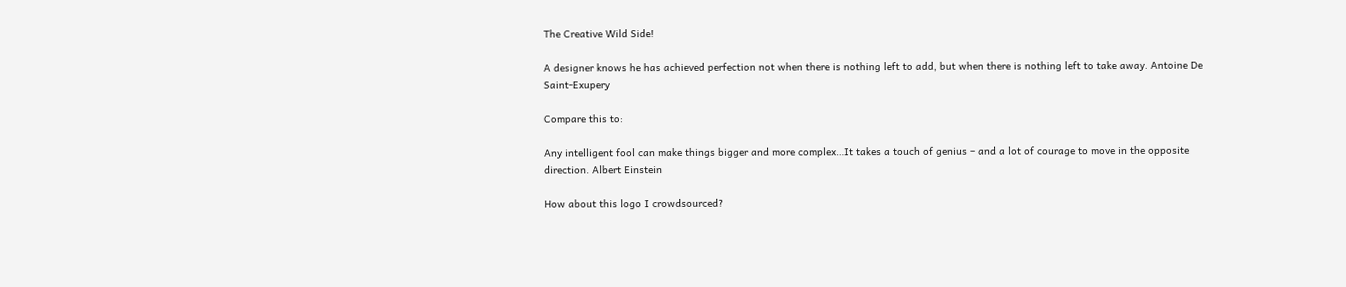The Creative Wild Side!

A designer knows he has achieved perfection not when there is nothing left to add, but when there is nothing left to take away. Antoine De Saint-Exupery

Compare this to:

Any intelligent fool can make things bigger and more complex…It takes a touch of genius – and a lot of courage to move in the opposite direction. Albert Einstein

How about this logo I crowdsourced?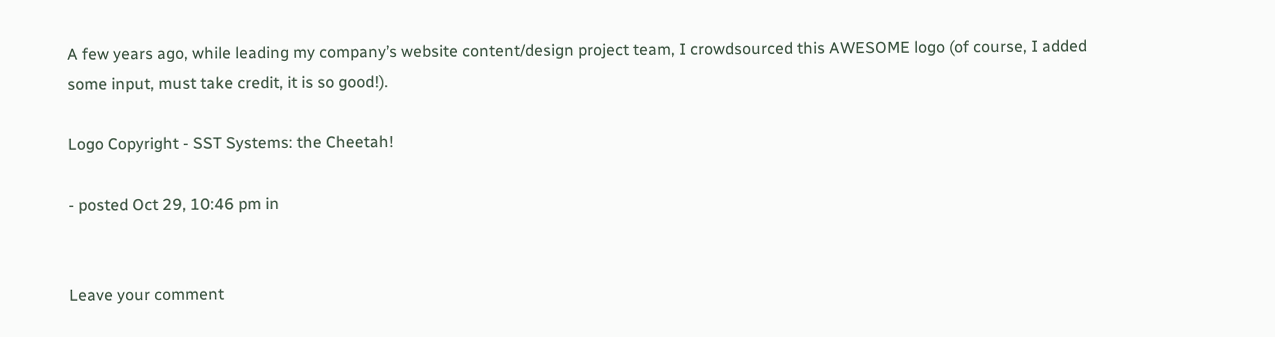A few years ago, while leading my company’s website content/design project team, I crowdsourced this AWESOME logo (of course, I added some input, must take credit, it is so good!).

Logo Copyright - SST Systems: the Cheetah!

- posted Oct 29, 10:46 pm in


Leave your comment